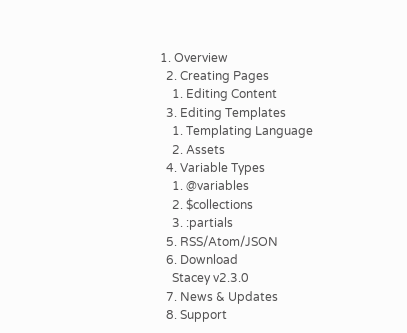1. Overview
  2. Creating Pages
    1. Editing Content
  3. Editing Templates
    1. Templating Language
    2. Assets
  4. Variable Types
    1. @variables
    2. $collections
    3. :partials
  5. RSS/Atom/JSON
  6. Download
    Stacey v2.3.0
  7. News & Updates
  8. Support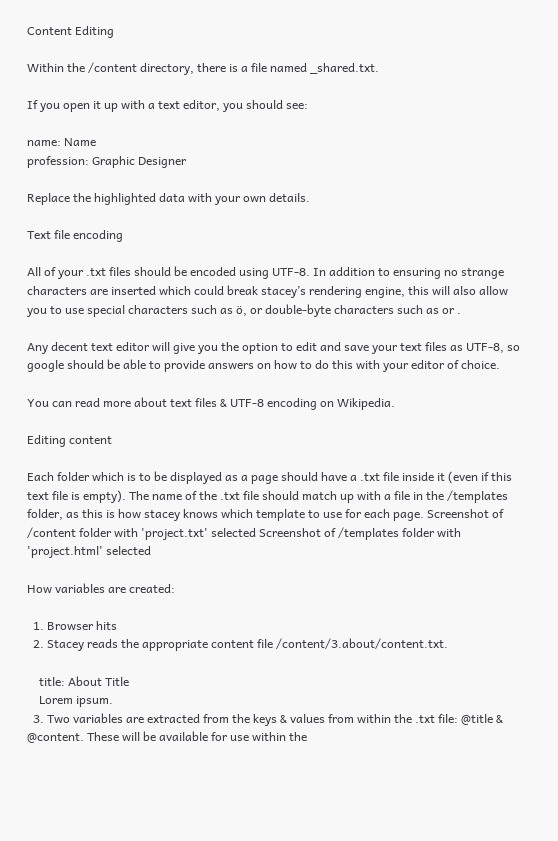Content Editing

Within the /content directory, there is a file named _shared.txt.

If you open it up with a text editor, you should see:

name: Name
profession: Graphic Designer

Replace the highlighted data with your own details.

Text file encoding

All of your .txt files should be encoded using UTF-8. In addition to ensuring no strange characters are inserted which could break stacey’s rendering engine, this will also allow you to use special characters such as ö, or double-byte characters such as or .

Any decent text editor will give you the option to edit and save your text files as UTF-8, so google should be able to provide answers on how to do this with your editor of choice.

You can read more about text files & UTF-8 encoding on Wikipedia.

Editing content

Each folder which is to be displayed as a page should have a .txt file inside it (even if this text file is empty). The name of the .txt file should match up with a file in the /templates folder, as this is how stacey knows which template to use for each page. Screenshot of /content folder with 'project.txt' selected Screenshot of /templates folder with 'project.html' selected

How variables are created:

  1. Browser hits
  2. Stacey reads the appropriate content file /content/3.about/content.txt.

    title: About Title
    Lorem ipsum.
  3. Two variables are extracted from the keys & values from within the .txt file: @title & @content. These will be available for use within the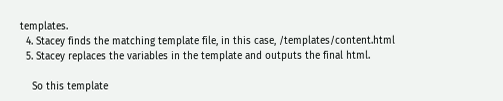templates.
  4. Stacey finds the matching template file, in this case, /templates/content.html
  5. Stacey replaces the variables in the template and outputs the final html.

    So this template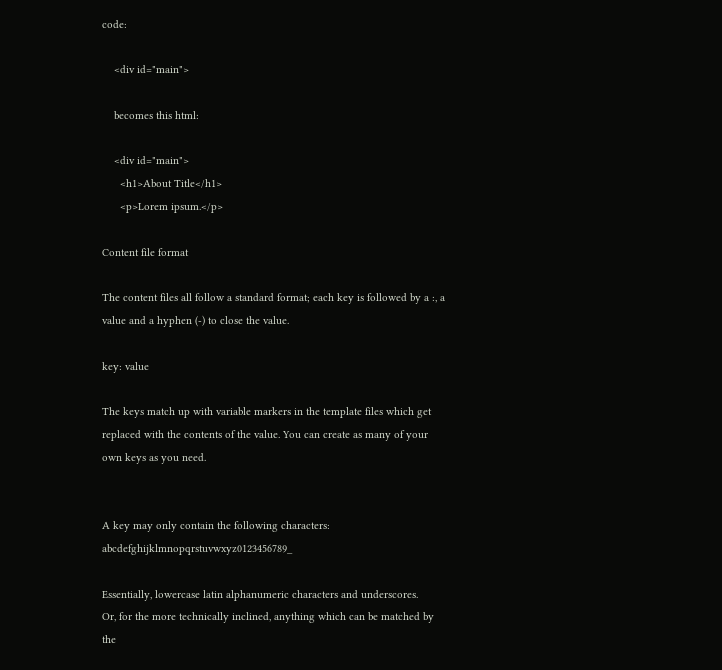code:

    <div id="main">

    becomes this html:

    <div id="main">
      <h1>About Title</h1>
      <p>Lorem ipsum.</p>

Content file format

The content files all follow a standard format; each key is followed by a :, a value and a hyphen (-) to close the value.

key: value

The keys match up with variable markers in the template files which get replaced with the contents of the value. You can create as many of your own keys as you need.


A key may only contain the following characters: abcdefghijklmnopqrstuvwxyz0123456789_

Essentially, lowercase latin alphanumeric characters and underscores.
Or, for the more technically inclined, anything which can be matched by the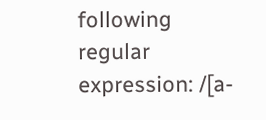following regular expression: /[a-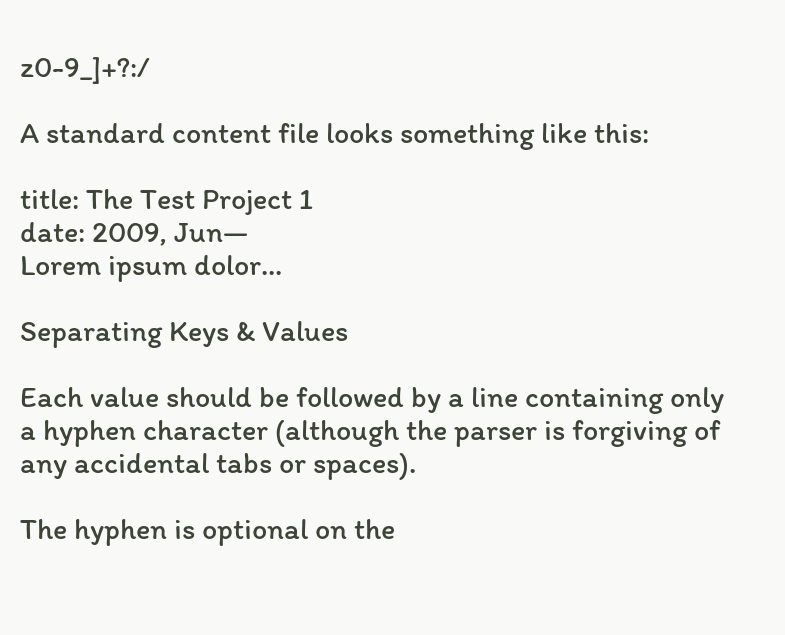z0-9_]+?:/

A standard content file looks something like this:

title: The Test Project 1
date: 2009, Jun—
Lorem ipsum dolor...

Separating Keys & Values

Each value should be followed by a line containing only a hyphen character (although the parser is forgiving of any accidental tabs or spaces).

The hyphen is optional on the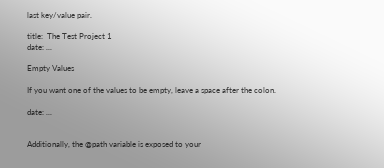last key/value pair.

title:  The Test Project 1
date: ...

Empty Values

If you want one of the values to be empty, leave a space after the colon.

date: ...


Additionally, the @path variable is exposed to your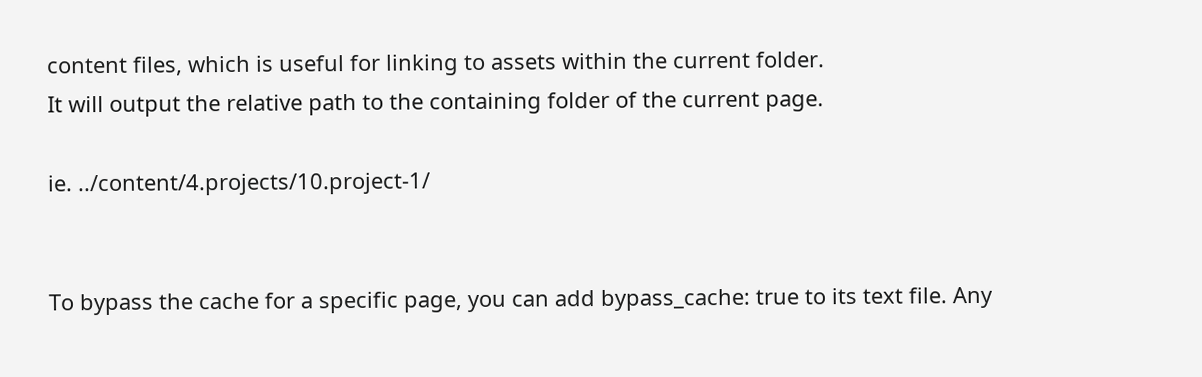content files, which is useful for linking to assets within the current folder.
It will output the relative path to the containing folder of the current page.

ie. ../content/4.projects/10.project-1/


To bypass the cache for a specific page, you can add bypass_cache: true to its text file. Any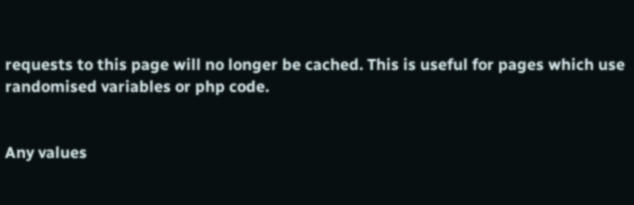requests to this page will no longer be cached. This is useful for pages which use randomised variables or php code.


Any values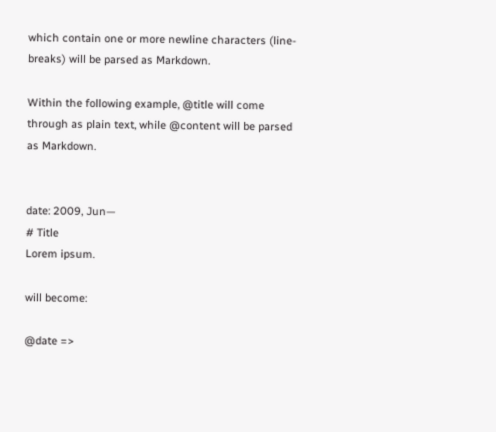which contain one or more newline characters (line-breaks) will be parsed as Markdown.

Within the following example, @title will come through as plain text, while @content will be parsed as Markdown.


date: 2009, Jun—
# Title
Lorem ipsum.

will become:

@date =>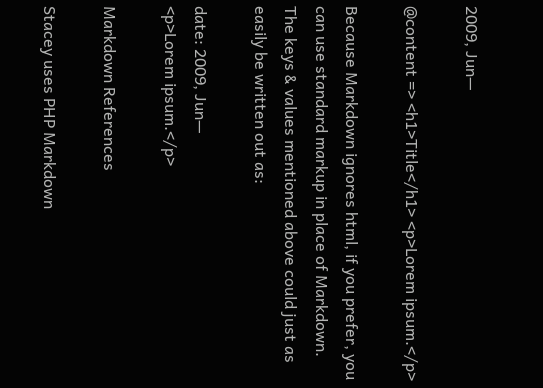2009, Jun—

@content => <h1>Title</h1> <p>Lorem ipsum.</p>

Because Markdown ignores html, if you prefer, you can use standard markup in place of Markdown. The keys & values mentioned above could just as easily be written out as:

date: 2009, Jun—
<p>Lorem ipsum.</p>

Markdown References

Stacey uses PHP Markdown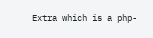Extra which is a php-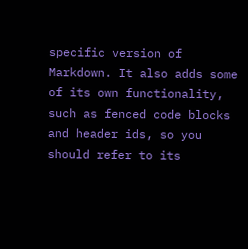specific version of Markdown. It also adds some of its own functionality, such as fenced code blocks and header ids, so you should refer to its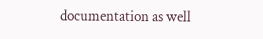documentation as well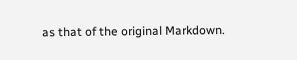as that of the original Markdown.